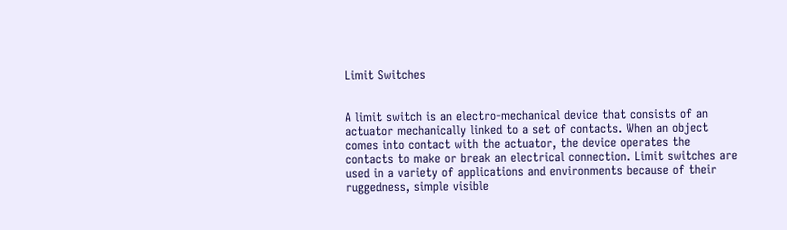Limit Switches


A limit switch is an electro-mechanical device that consists of an actuator mechanically linked to a set of contacts. When an object comes into contact with the actuator, the device operates the contacts to make or break an electrical connection. Limit switches are used in a variety of applications and environments because of their ruggedness, simple visible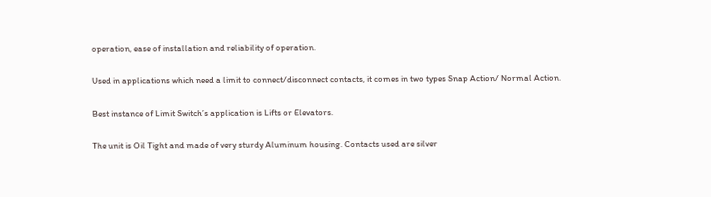operation, ease of installation and reliability of operation.

Used in applications which need a limit to connect/disconnect contacts, it comes in two types Snap Action/ Normal Action.

Best instance of Limit Switch’s application is Lifts or Elevators.

The unit is Oil Tight and made of very sturdy Aluminum housing. Contacts used are silver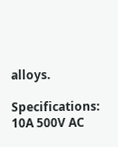alloys.

Specifications: 10A 500V AC